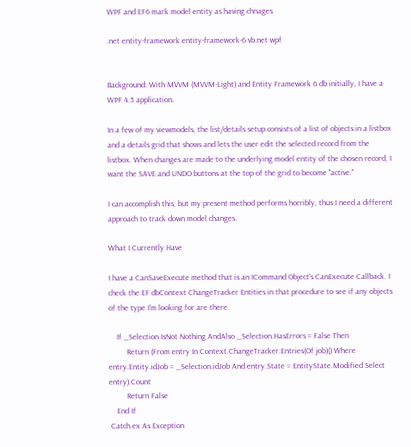WPF and EF6 mark model entity as having chnages

.net entity-framework entity-framework-6 vb.net wpf


Background: With MVVM (MVVM-Light) and Entity Framework 6 db initially, I have a WPF 4.5 application.

In a few of my viewmodels, the list/details setup consists of a list of objects in a listbox and a details grid that shows and lets the user edit the selected record from the listbox. When changes are made to the underlying model entity of the chosen record, I want the SAVE and UNDO buttons at the top of the grid to become "active."

I can accomplish this, but my present method performs horribly, thus I need a different approach to track down model changes.

What I Currently Have

I have a CanSaveExecute method that is an ICommand Object's CanExecute Callback. I check the EF dbContext ChangeTracker Entities in that procedure to see if any objects of the type I'm looking for are there.

    If _Selection IsNot Nothing AndAlso _Selection.HasErrors = False Then
         Return (From entry In Context.ChangeTracker.Entries(Of job)() Where entry.Entity.idJob = _Selection.idJob And entry.State = EntityState.Modified Select entry).Count
         Return False
    End If
 Catch ex As Exception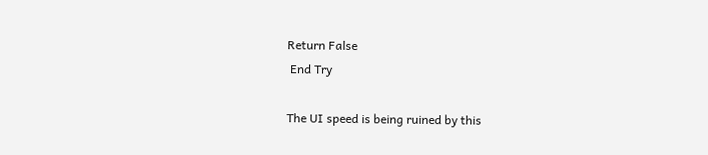Return False
 End Try

The UI speed is being ruined by this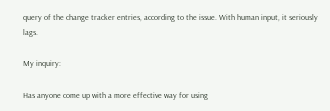query of the change tracker entries, according to the issue. With human input, it seriously lags.

My inquiry:

Has anyone come up with a more effective way for using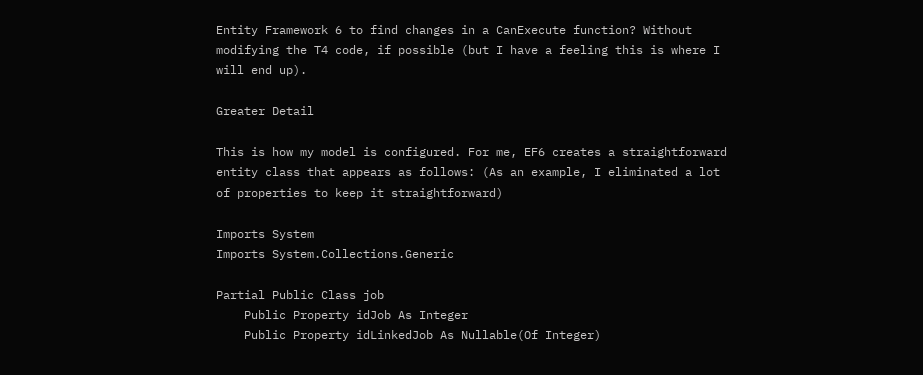Entity Framework 6 to find changes in a CanExecute function? Without modifying the T4 code, if possible (but I have a feeling this is where I will end up).

Greater Detail

This is how my model is configured. For me, EF6 creates a straightforward entity class that appears as follows: (As an example, I eliminated a lot of properties to keep it straightforward)

Imports System
Imports System.Collections.Generic

Partial Public Class job
    Public Property idJob As Integer
    Public Property idLinkedJob As Nullable(Of Integer)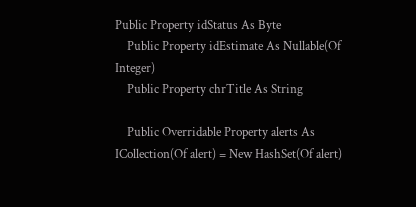Public Property idStatus As Byte
    Public Property idEstimate As Nullable(Of Integer)
    Public Property chrTitle As String

    Public Overridable Property alerts As ICollection(Of alert) = New HashSet(Of alert)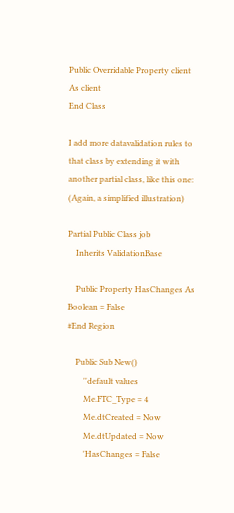Public Overridable Property client As client
End Class

I add more datavalidation rules to that class by extending it with another partial class, like this one: (Again, a simplified illustration)

Partial Public Class job
    Inherits ValidationBase

    Public Property HasChanges As Boolean = False
#End Region

    Public Sub New()
        ''default values
        Me.FTC_Type = 4
        Me.dtCreated = Now
        Me.dtUpdated = Now
        'HasChanges = False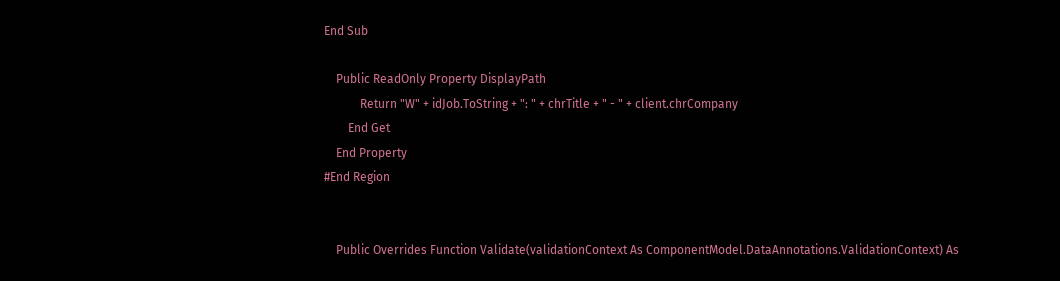End Sub

    Public ReadOnly Property DisplayPath
            Return "W" + idJob.ToString + ": " + chrTitle + " - " + client.chrCompany
        End Get
    End Property
#End Region


    Public Overrides Function Validate(validationContext As ComponentModel.DataAnnotations.ValidationContext) As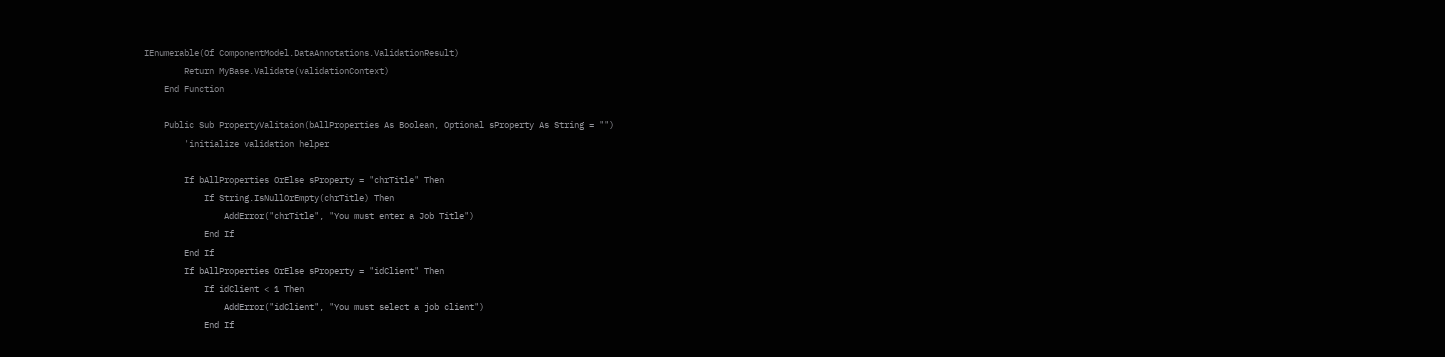IEnumerable(Of ComponentModel.DataAnnotations.ValidationResult)
        Return MyBase.Validate(validationContext)
    End Function

    Public Sub PropertyValitaion(bAllProperties As Boolean, Optional sProperty As String = "")
        'initialize validation helper

        If bAllProperties OrElse sProperty = "chrTitle" Then
            If String.IsNullOrEmpty(chrTitle) Then
                AddError("chrTitle", "You must enter a Job Title")
            End If
        End If
        If bAllProperties OrElse sProperty = "idClient" Then
            If idClient < 1 Then
                AddError("idClient", "You must select a job client")
            End If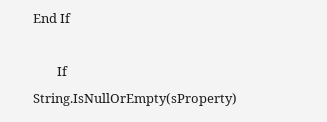End If

        If String.IsNullOrEmpty(sProperty)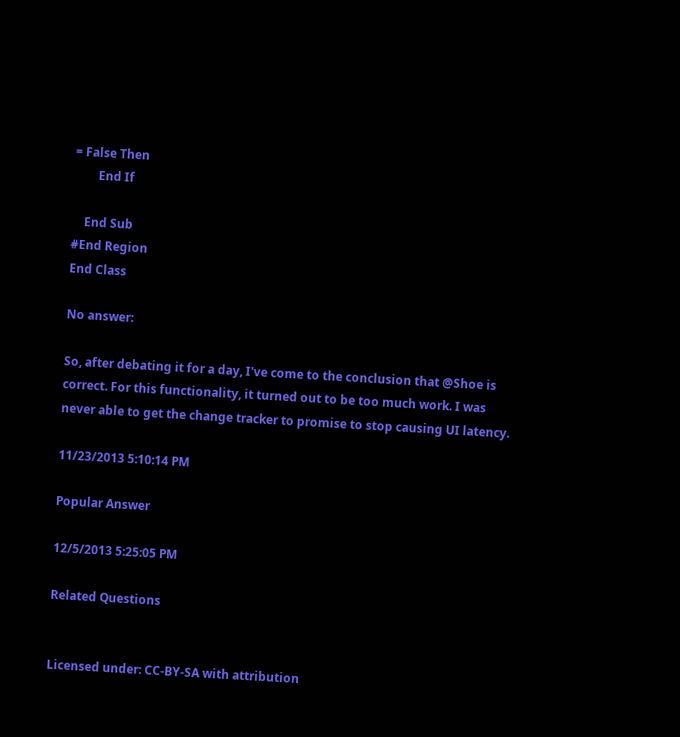= False Then
        End If

    End Sub
#End Region
End Class

No answer:

So, after debating it for a day, I've come to the conclusion that @Shoe is correct. For this functionality, it turned out to be too much work. I was never able to get the change tracker to promise to stop causing UI latency.

11/23/2013 5:10:14 PM

Popular Answer

12/5/2013 5:25:05 PM

Related Questions


Licensed under: CC-BY-SA with attribution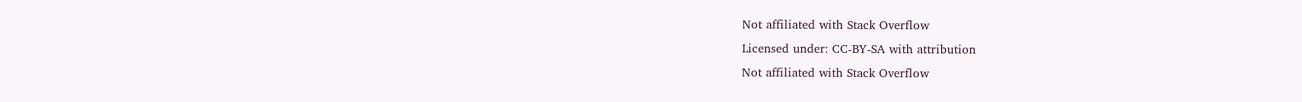Not affiliated with Stack Overflow
Licensed under: CC-BY-SA with attribution
Not affiliated with Stack Overflow